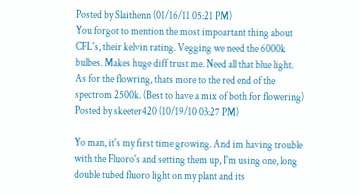Posted by Slaithenn (01/16/11 05:21 PM)
You forgot to mention the most impoartant thing about CFL's, their kelvin rating. Vegging we need the 6000k bulbes. Makes huge diff trust me. Need all that blue light. As for the flowring, thats more to the red end of the spectrom 2500k. (Best to have a mix of both for flowering)
Posted by skeeter420 (10/19/10 03:27 PM)

Yo man, it's my first time growing. And im having trouble with the Fluoro's and setting them up, I'm using one, long double tubed fluoro light on my plant and its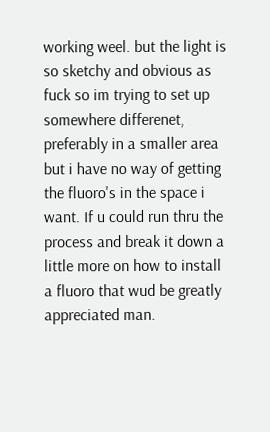working weel. but the light is so sketchy and obvious as fuck so im trying to set up somewhere differenet, preferably in a smaller area but i have no way of getting the fluoro's in the space i want. If u could run thru the process and break it down a little more on how to install a fluoro that wud be greatly appreciated man.